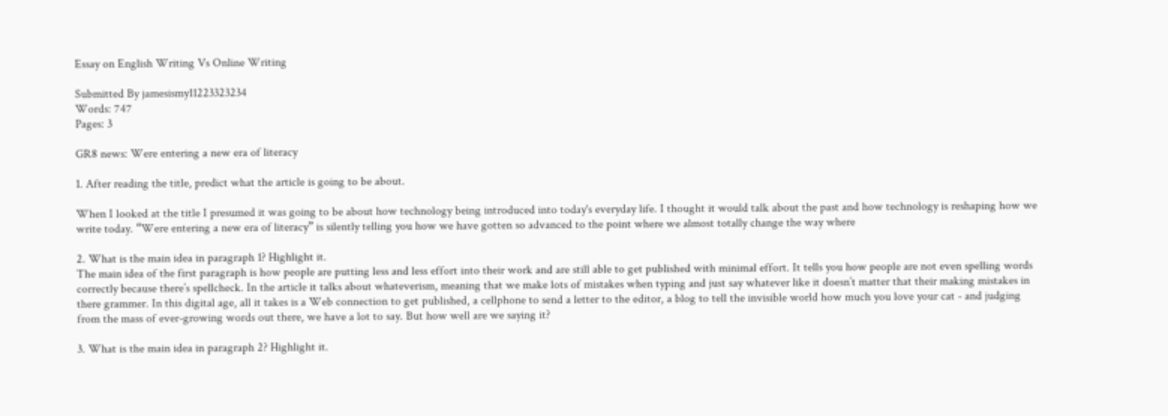Essay on English Writing Vs Online Writing

Submitted By jamesismy11223323234
Words: 747
Pages: 3

GR8 news: Were entering a new era of literacy

1. After reading the title, predict what the article is going to be about.

When I looked at the title I presumed it was going to be about how technology being introduced into today's everyday life. I thought it would talk about the past and how technology is reshaping how we write today. “Were entering a new era of literacy” is silently telling you how we have gotten so advanced to the point where we almost totally change the way where

2. What is the main idea in paragraph 1? Highlight it.
The main idea of the first paragraph is how people are putting less and less effort into their work and are still able to get published with minimal effort. It tells you how people are not even spelling words correctly because there’s spellcheck. In the article it talks about whateverism, meaning that we make lots of mistakes when typing and just say whatever like it doesn’t matter that their making mistakes in there grammer. In this digital age, all it takes is a Web connection to get published, a cellphone to send a letter to the editor, a blog to tell the invisible world how much you love your cat - and judging from the mass of ever-growing words out there, we have a lot to say. But how well are we saying it?

3. What is the main idea in paragraph 2? Highlight it.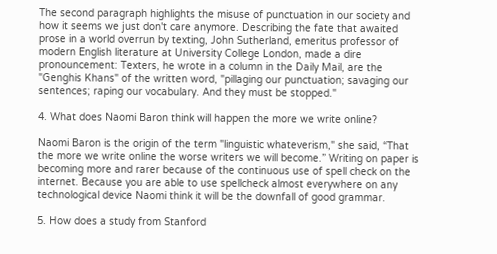The second paragraph highlights the misuse of punctuation in our society and how it seems we just don't care anymore. Describing the fate that awaited prose in a world overrun by texting, John Sutherland, emeritus professor of modern English literature at University College London, made a dire pronouncement: Texters, he wrote in a column in the Daily Mail, are the "Genghis Khans" of the written word, "pillaging our punctuation; savaging our sentences; raping our vocabulary. And they must be stopped."

4. What does Naomi Baron think will happen the more we write online?

Naomi Baron is the origin of the term "linguistic whateverism," she said, “That the more we write online the worse writers we will become.” Writing on paper is becoming more and rarer because of the continuous use of spell check on the internet. Because you are able to use spellcheck almost everywhere on any technological device Naomi think it will be the downfall of good grammar.

5. How does a study from Stanford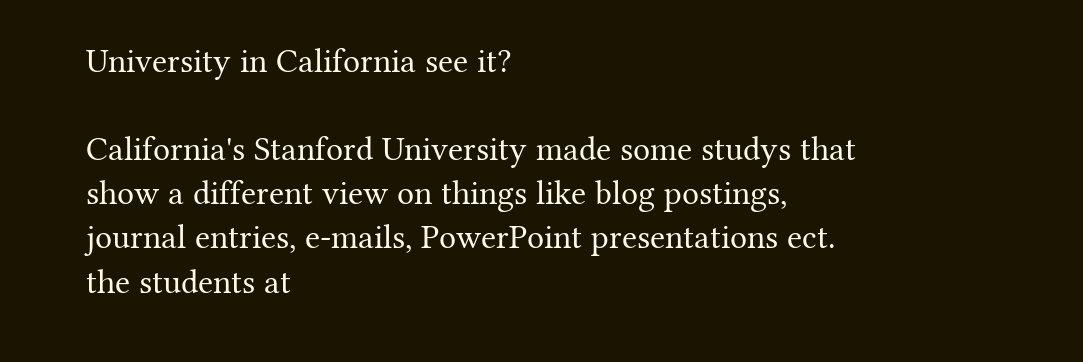University in California see it?

California's Stanford University made some studys that show a different view on things like blog postings, journal entries, e-mails, PowerPoint presentations ect. the students at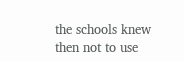the schools knew then not to use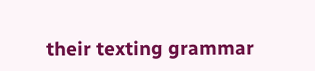their texting grammar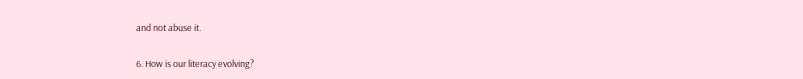and not abuse it.

6. How is our literacy evolving?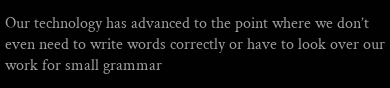Our technology has advanced to the point where we don’t even need to write words correctly or have to look over our work for small grammar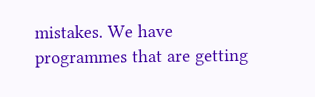mistakes. We have programmes that are getting